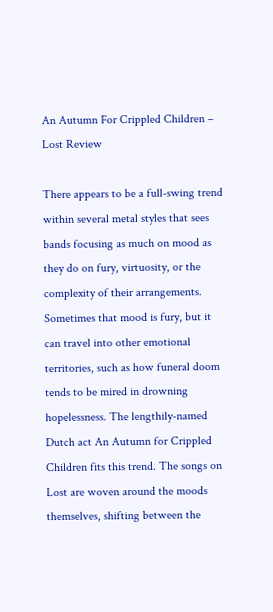An Autumn For Crippled Children – Lost Review

There appears to be a full-swing trend within several metal styles that sees bands focusing as much on mood as they do on fury, virtuosity, or the complexity of their arrangements. Sometimes that mood is fury, but it can travel into other emotional territories, such as how funeral doom tends to be mired in drowning hopelessness. The lengthily-named Dutch act An Autumn for Crippled Children fits this trend. The songs on Lost are woven around the moods themselves, shifting between the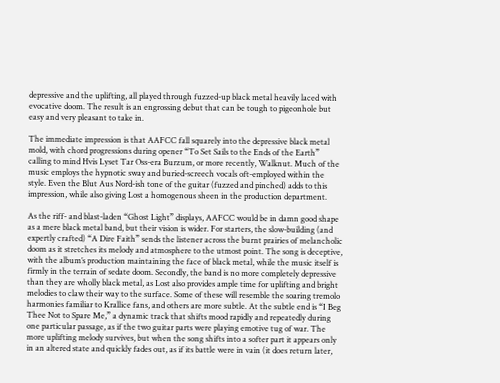depressive and the uplifting, all played through fuzzed-up black metal heavily laced with evocative doom. The result is an engrossing debut that can be tough to pigeonhole but easy and very pleasant to take in.

The immediate impression is that AAFCC fall squarely into the depressive black metal mold, with chord progressions during opener “To Set Sails to the Ends of the Earth” calling to mind Hvis Lyset Tar Oss-era Burzum, or more recently, Walknut. Much of the music employs the hypnotic sway and buried-screech vocals oft-employed within the style. Even the Blut Aus Nord-ish tone of the guitar (fuzzed and pinched) adds to this impression, while also giving Lost a homogenous sheen in the production department.

As the riff- and blast-laden “Ghost Light” displays, AAFCC would be in damn good shape as a mere black metal band, but their vision is wider. For starters, the slow-building (and expertly crafted) “A Dire Faith” sends the listener across the burnt prairies of melancholic doom as it stretches its melody and atmosphere to the utmost point. The song is deceptive, with the album’s production maintaining the face of black metal, while the music itself is firmly in the terrain of sedate doom. Secondly, the band is no more completely depressive than they are wholly black metal, as Lost also provides ample time for uplifting and bright melodies to claw their way to the surface. Some of these will resemble the soaring tremolo harmonies familiar to Krallice fans, and others are more subtle. At the subtle end is “I Beg Thee Not to Spare Me,” a dynamic track that shifts mood rapidly and repeatedly during one particular passage, as if the two guitar parts were playing emotive tug of war. The more uplifting melody survives, but when the song shifts into a softer part it appears only in an altered state and quickly fades out, as if its battle were in vain (it does return later,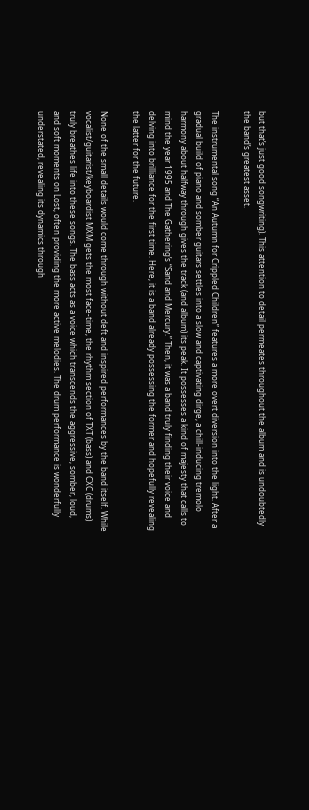but that’s just good songwriting). This attention to detail permeates throughout the album and is undoubtedly the band’s greatest asset.

The instrumental song “An Autumn for Crippled Children” features a more overt diversion into the light. After a gradual build of piano and somber guitars settles into a slow and captivating dirge, a chill-inducing tremolo harmony about halfway through gives the track (and album) its peak. It possesses a kind of majesty that calls to mind the year 1995 and The Gathering’s “Sand and Mercury.” Then, it was a band truly finding their voice and delving into brilliance for the first time. Here, it is a band already possessing the former and hopefully revealing the latter for the future.

None of the small details would come through without deft and inspired performances by the band itself. While vocalist/guitarist/keyboardist MXM gets the most face-time, the rhythm section of TXT (bass) and CXC (drums) truly breathes life into these songs. The bass acts as a voice which transcends the aggressive, somber, loud, and soft moments on Lost, often providing the more active melodies. The drum performance is wonderfully understated, revealing its dynamics through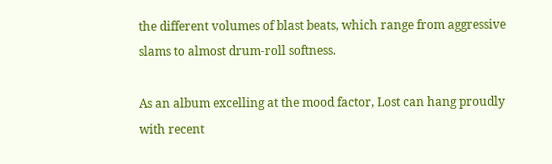the different volumes of blast beats, which range from aggressive slams to almost drum-roll softness.

As an album excelling at the mood factor, Lost can hang proudly with recent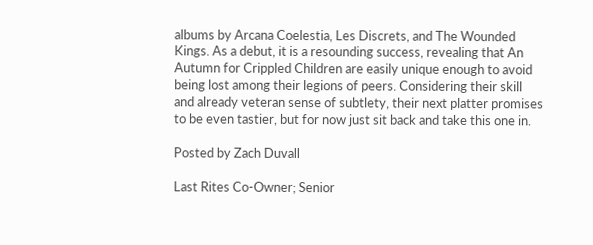albums by Arcana Coelestia, Les Discrets, and The Wounded Kings. As a debut, it is a resounding success, revealing that An Autumn for Crippled Children are easily unique enough to avoid being lost among their legions of peers. Considering their skill and already veteran sense of subtlety, their next platter promises to be even tastier, but for now just sit back and take this one in.

Posted by Zach Duvall

Last Rites Co-Owner; Senior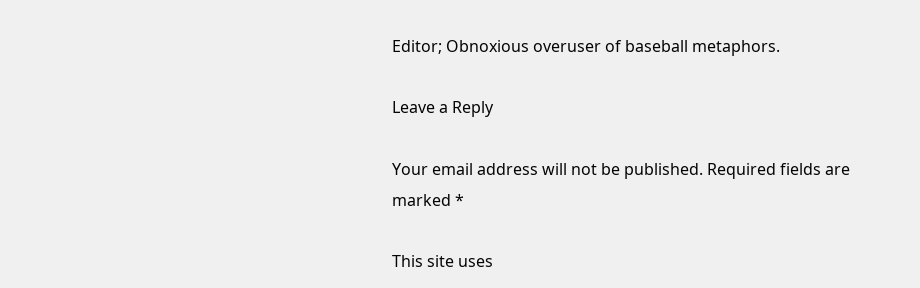Editor; Obnoxious overuser of baseball metaphors.

Leave a Reply

Your email address will not be published. Required fields are marked *

This site uses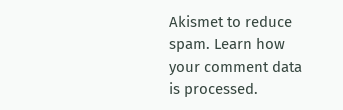Akismet to reduce spam. Learn how your comment data is processed.